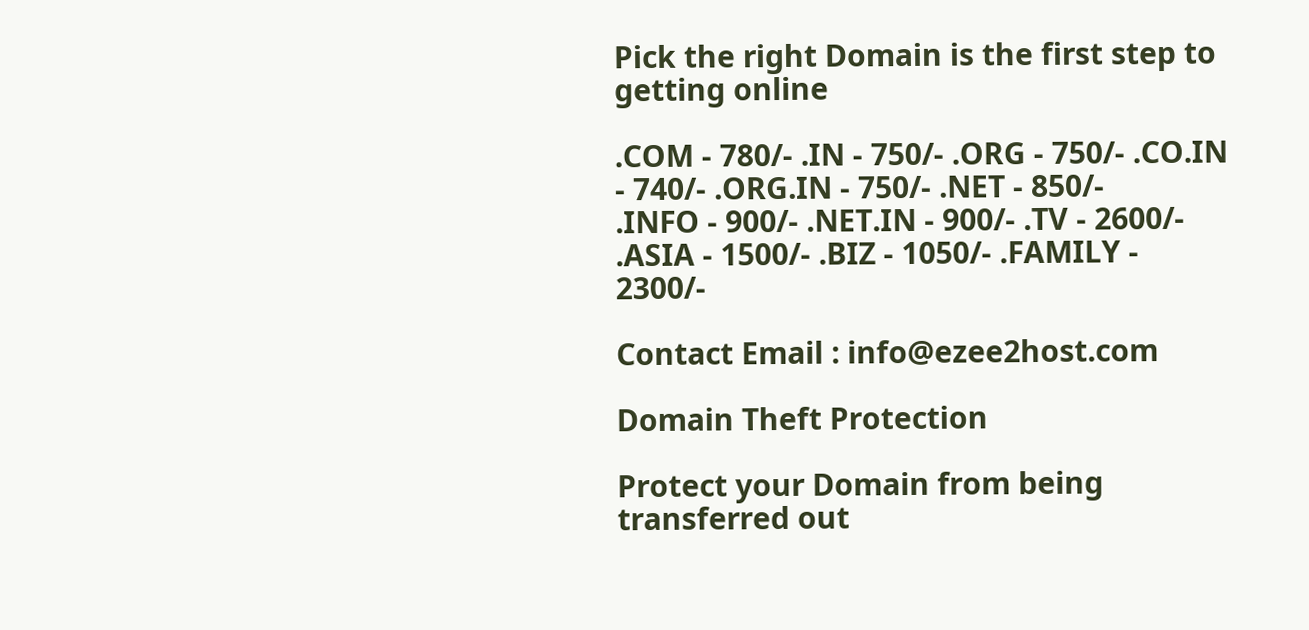Pick the right Domain is the first step to getting online

.COM - 780/- .IN - 750/- .ORG - 750/- .CO.IN - 740/- .ORG.IN - 750/- .NET - 850/-
.INFO - 900/- .NET.IN - 900/- .TV - 2600/- .ASIA - 1500/- .BIZ - 1050/- .FAMILY - 2300/-

Contact Email : info@ezee2host.com

Domain Theft Protection

Protect your Domain from being transferred out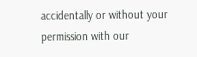accidentally or without your permission with our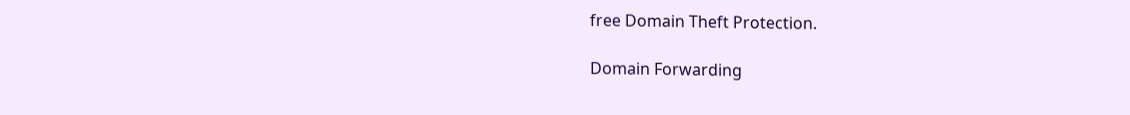free Domain Theft Protection.

Domain Forwarding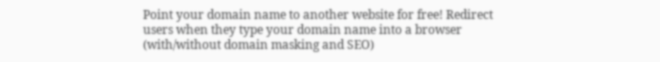Point your domain name to another website for free! Redirect users when they type your domain name into a browser (with/without domain masking and SEO)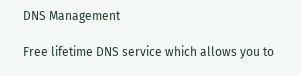DNS Management

Free lifetime DNS service which allows you to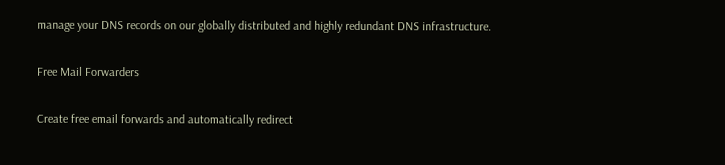manage your DNS records on our globally distributed and highly redundant DNS infrastructure.

Free Mail Forwarders

Create free email forwards and automatically redirect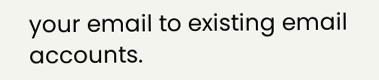your email to existing email accounts.